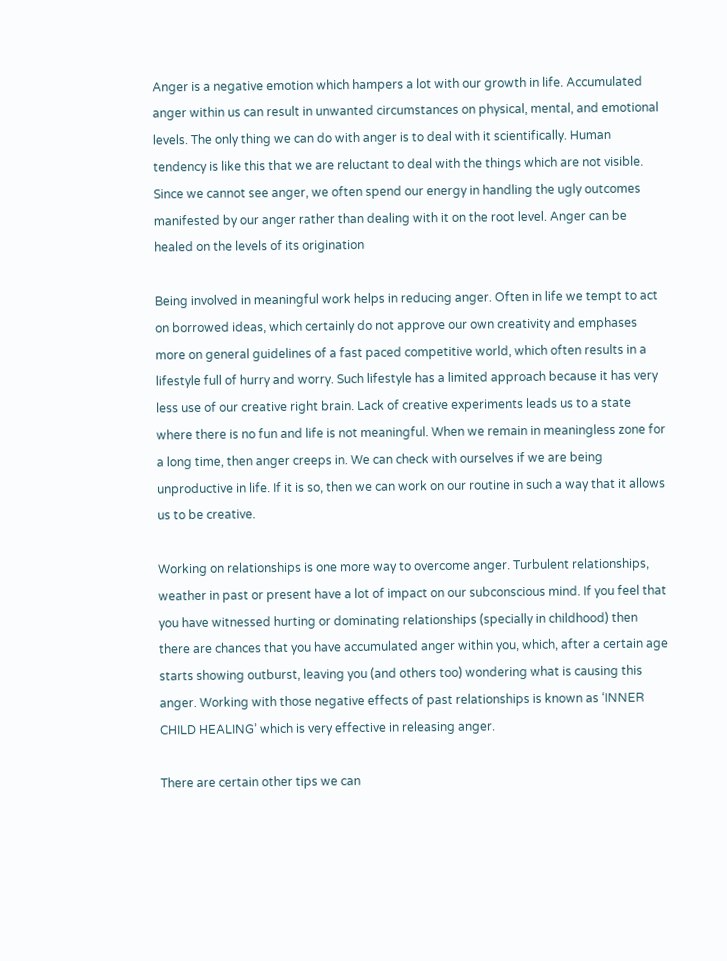Anger is a negative emotion which hampers a lot with our growth in life. Accumulated anger within us can result in unwanted circumstances on physical, mental, and emotional levels. The only thing we can do with anger is to deal with it scientifically. Human tendency is like this that we are reluctant to deal with the things which are not visible. Since we cannot see anger, we often spend our energy in handling the ugly outcomes manifested by our anger rather than dealing with it on the root level. Anger can be healed on the levels of its origination

Being involved in meaningful work helps in reducing anger. Often in life we tempt to act on borrowed ideas, which certainly do not approve our own creativity and emphases more on general guidelines of a fast paced competitive world, which often results in a lifestyle full of hurry and worry. Such lifestyle has a limited approach because it has very less use of our creative right brain. Lack of creative experiments leads us to a state where there is no fun and life is not meaningful. When we remain in meaningless zone for a long time, then anger creeps in. We can check with ourselves if we are being unproductive in life. If it is so, then we can work on our routine in such a way that it allows us to be creative.

Working on relationships is one more way to overcome anger. Turbulent relationships, weather in past or present have a lot of impact on our subconscious mind. If you feel that you have witnessed hurting or dominating relationships (specially in childhood) then there are chances that you have accumulated anger within you, which, after a certain age starts showing outburst, leaving you (and others too) wondering what is causing this anger. Working with those negative effects of past relationships is known as ‘INNER CHILD HEALING’ which is very effective in releasing anger.

There are certain other tips we can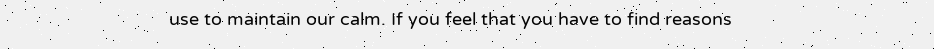use to maintain our calm. If you feel that you have to find reasons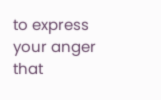to express your anger that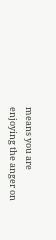means you are enjoying the anger on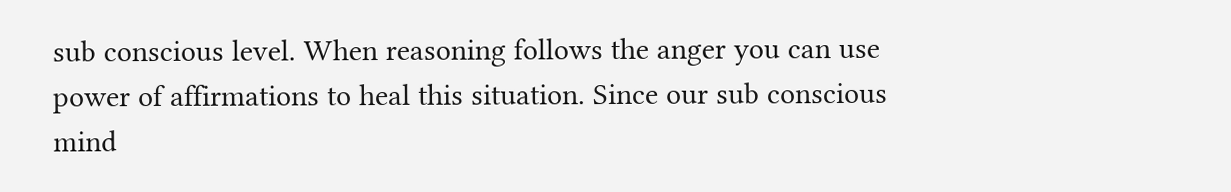sub conscious level. When reasoning follows the anger you can use power of affirmations to heal this situation. Since our sub conscious mind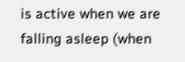is active when we are falling asleep (when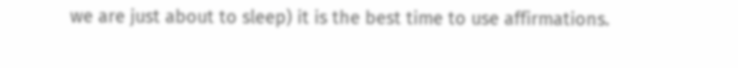we are just about to sleep) it is the best time to use affirmations.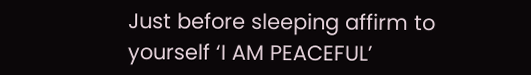Just before sleeping affirm to yourself ‘I AM PEACEFUL’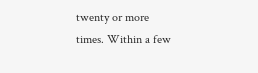twenty or more times. Within a few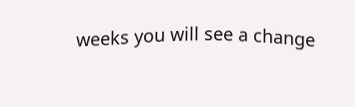weeks you will see a change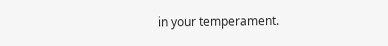in your temperament.